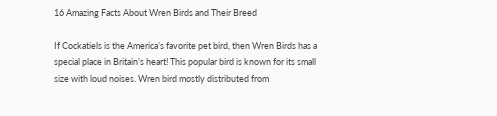16 Amazing Facts About Wren Birds and Their Breed

If Cockatiels is the America’s favorite pet bird, then Wren Birds has a special place in Britain’s heart! This popular bird is known for its small size with loud noises. Wren bird mostly distributed from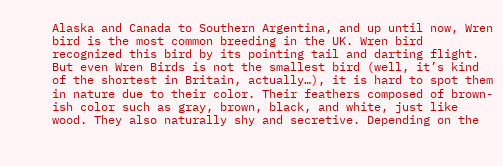Alaska and Canada to Southern Argentina, and up until now, Wren bird is the most common breeding in the UK. Wren bird recognized this bird by its pointing tail and darting flight.
But even Wren Birds is not the smallest bird (well, it’s kind of the shortest in Britain, actually…), it is hard to spot them in nature due to their color. Their feathers composed of brown-ish color such as gray, brown, black, and white, just like wood. They also naturally shy and secretive. Depending on the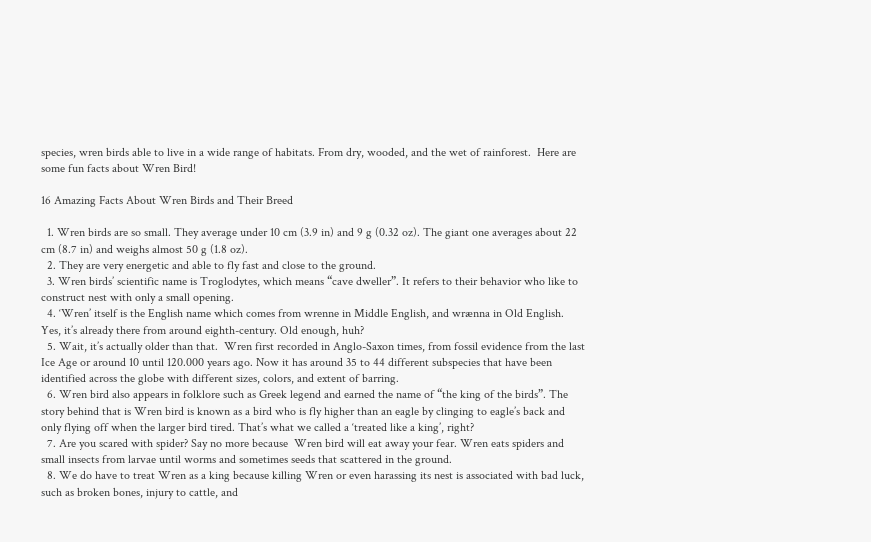species, wren birds able to live in a wide range of habitats. From dry, wooded, and the wet of rainforest.  Here are some fun facts about Wren Bird!

16 Amazing Facts About Wren Birds and Their Breed

  1. Wren birds are so small. They average under 10 cm (3.9 in) and 9 g (0.32 oz). The giant one averages about 22 cm (8.7 in) and weighs almost 50 g (1.8 oz).
  2. They are very energetic and able to fly fast and close to the ground.
  3. Wren birds’ scientific name is Troglodytes, which means “cave dweller”. It refers to their behavior who like to construct nest with only a small opening.
  4. ‘Wren’ itself is the English name which comes from wrenne in Middle English, and wrænna in Old English. Yes, it’s already there from around eighth-century. Old enough, huh?
  5. Wait, it’s actually older than that.  Wren first recorded in Anglo-Saxon times, from fossil evidence from the last Ice Age or around 10 until 120.000 years ago. Now it has around 35 to 44 different subspecies that have been identified across the globe with different sizes, colors, and extent of barring.
  6. Wren bird also appears in folklore such as Greek legend and earned the name of “the king of the birds”. The story behind that is Wren bird is known as a bird who is fly higher than an eagle by clinging to eagle’s back and only flying off when the larger bird tired. That’s what we called a ‘treated like a king’, right?
  7. Are you scared with spider? Say no more because  Wren bird will eat away your fear. Wren eats spiders and small insects from larvae until worms and sometimes seeds that scattered in the ground.
  8. We do have to treat Wren as a king because killing Wren or even harassing its nest is associated with bad luck, such as broken bones, injury to cattle, and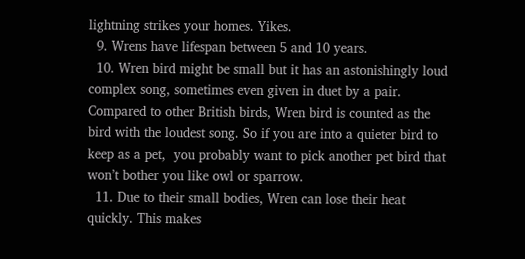lightning strikes your homes. Yikes.
  9. Wrens have lifespan between 5 and 10 years.
  10. Wren bird might be small but it has an astonishingly loud complex song, sometimes even given in duet by a pair. Compared to other British birds, Wren bird is counted as the bird with the loudest song. So if you are into a quieter bird to keep as a pet,  you probably want to pick another pet bird that won’t bother you like owl or sparrow.
  11. Due to their small bodies, Wren can lose their heat quickly. This makes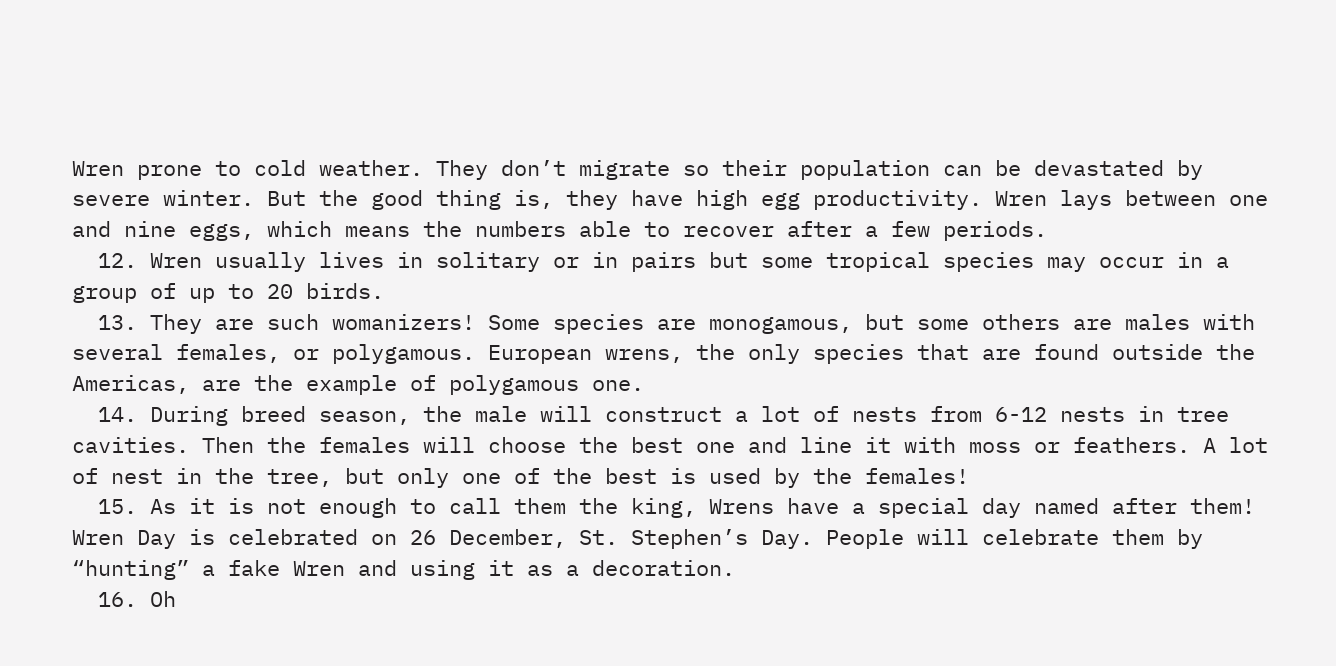Wren prone to cold weather. They don’t migrate so their population can be devastated by severe winter. But the good thing is, they have high egg productivity. Wren lays between one and nine eggs, which means the numbers able to recover after a few periods.
  12. Wren usually lives in solitary or in pairs but some tropical species may occur in a group of up to 20 birds.
  13. They are such womanizers! Some species are monogamous, but some others are males with several females, or polygamous. European wrens, the only species that are found outside the Americas, are the example of polygamous one.
  14. During breed season, the male will construct a lot of nests from 6-12 nests in tree cavities. Then the females will choose the best one and line it with moss or feathers. A lot of nest in the tree, but only one of the best is used by the females!
  15. As it is not enough to call them the king, Wrens have a special day named after them! Wren Day is celebrated on 26 December, St. Stephen’s Day. People will celebrate them by “hunting” a fake Wren and using it as a decoration.
  16. Oh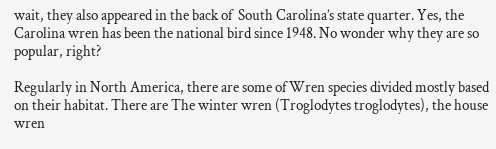wait, they also appeared in the back of  South Carolina’s state quarter. Yes, the Carolina wren has been the national bird since 1948. No wonder why they are so popular, right?

Regularly in North America, there are some of Wren species divided mostly based on their habitat. There are The winter wren (Troglodytes troglodytes), the house wren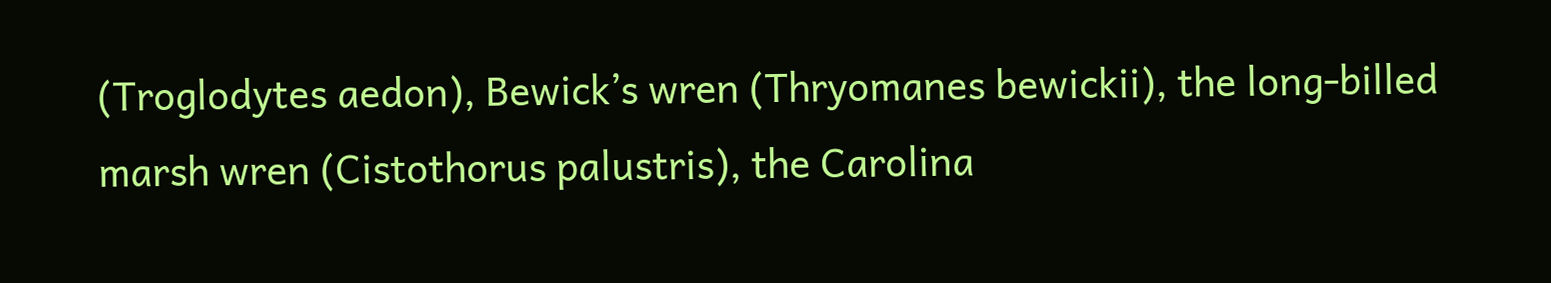(Troglodytes aedon), Bewick’s wren (Thryomanes bewickii), the long-billed marsh wren (Cistothorus palustris), the Carolina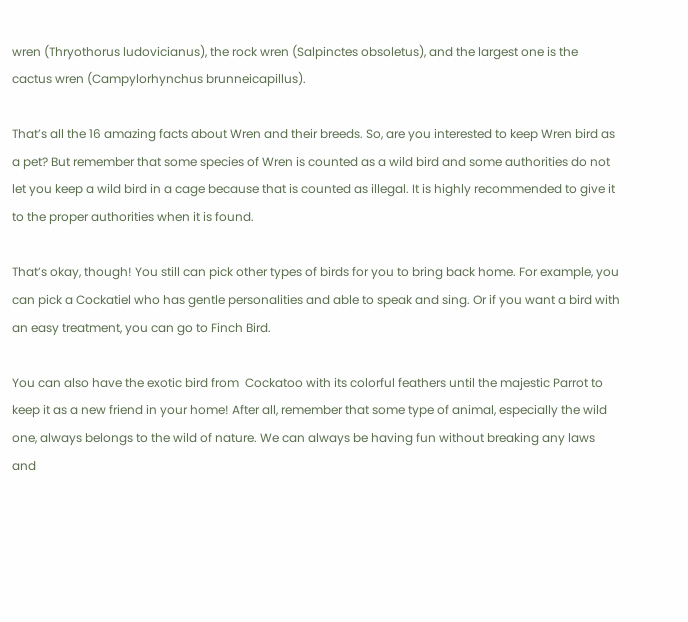wren (Thryothorus ludovicianus), the rock wren (Salpinctes obsoletus), and the largest one is the cactus wren (Campylorhynchus brunneicapillus).

That’s all the 16 amazing facts about Wren and their breeds. So, are you interested to keep Wren bird as a pet? But remember that some species of Wren is counted as a wild bird and some authorities do not let you keep a wild bird in a cage because that is counted as illegal. It is highly recommended to give it to the proper authorities when it is found.

That’s okay, though! You still can pick other types of birds for you to bring back home. For example, you can pick a Cockatiel who has gentle personalities and able to speak and sing. Or if you want a bird with an easy treatment, you can go to Finch Bird.

You can also have the exotic bird from  Cockatoo with its colorful feathers until the majestic Parrot to keep it as a new friend in your home! After all, remember that some type of animal, especially the wild one, always belongs to the wild of nature. We can always be having fun without breaking any laws and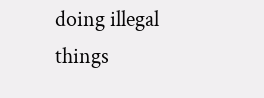doing illegal things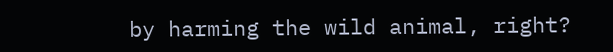by harming the wild animal, right?